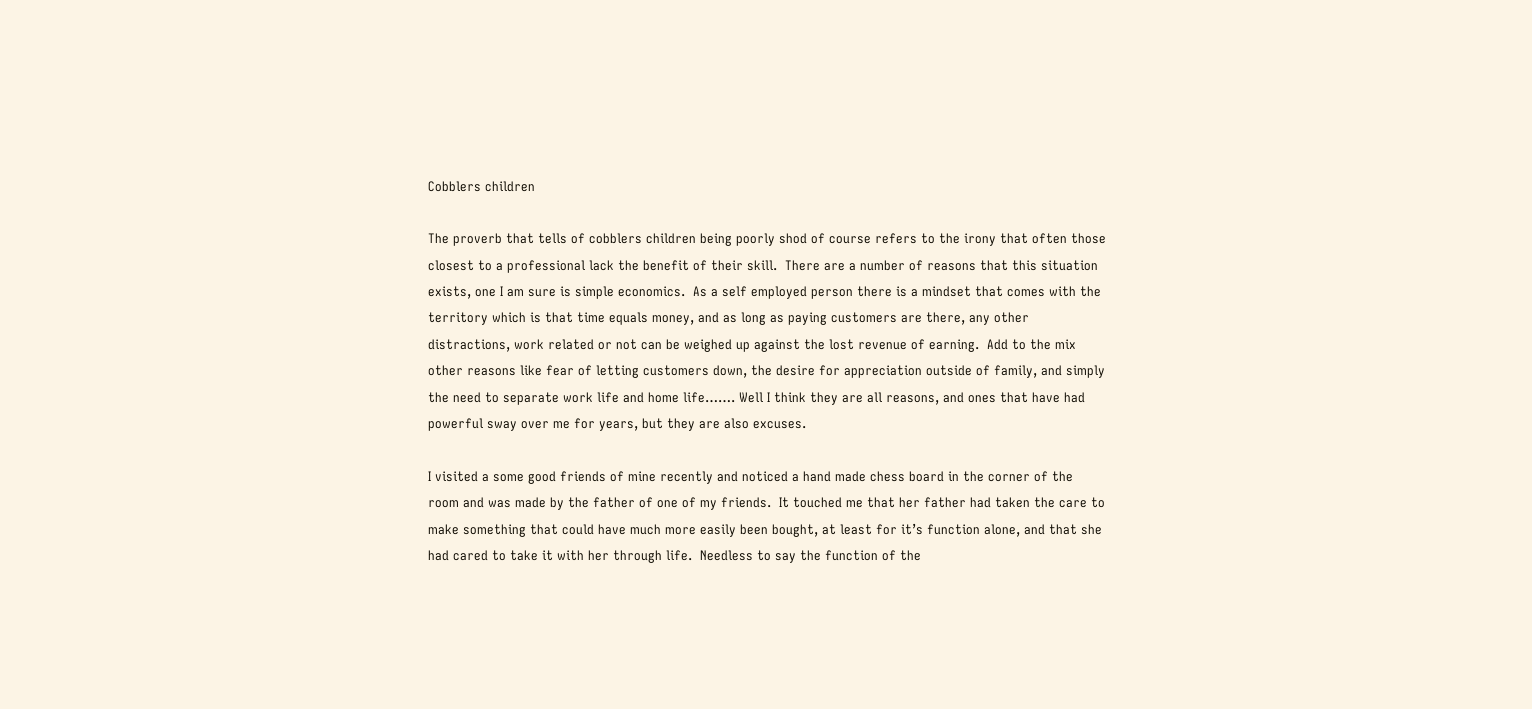Cobblers children

The proverb that tells of cobblers children being poorly shod of course refers to the irony that often those closest to a professional lack the benefit of their skill.  There are a number of reasons that this situation exists, one I am sure is simple economics.  As a self employed person there is a mindset that comes with the territory which is that time equals money, and as long as paying customers are there, any other distractions, work related or not can be weighed up against the lost revenue of earning.  Add to the mix other reasons like fear of letting customers down, the desire for appreciation outside of family, and simply the need to separate work life and home life……. Well I think they are all reasons, and ones that have had powerful sway over me for years, but they are also excuses.

I visited a some good friends of mine recently and noticed a hand made chess board in the corner of the room and was made by the father of one of my friends.  It touched me that her father had taken the care to make something that could have much more easily been bought, at least for it’s function alone, and that she had cared to take it with her through life.  Needless to say the function of the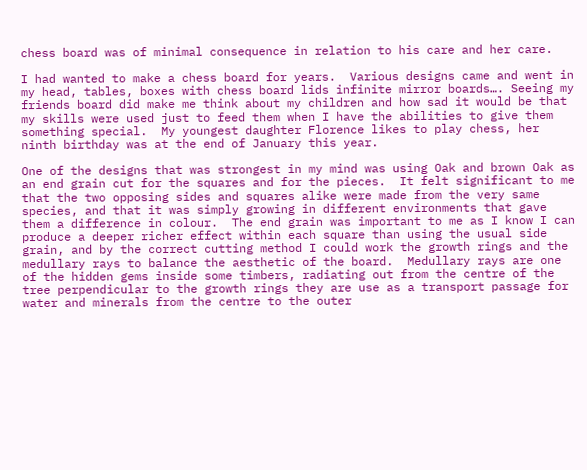chess board was of minimal consequence in relation to his care and her care.

I had wanted to make a chess board for years.  Various designs came and went in my head, tables, boxes with chess board lids infinite mirror boards…. Seeing my friends board did make me think about my children and how sad it would be that my skills were used just to feed them when I have the abilities to give them something special.  My youngest daughter Florence likes to play chess, her ninth birthday was at the end of January this year.

One of the designs that was strongest in my mind was using Oak and brown Oak as an end grain cut for the squares and for the pieces.  It felt significant to me that the two opposing sides and squares alike were made from the very same species, and that it was simply growing in different environments that gave them a difference in colour.  The end grain was important to me as I know I can produce a deeper richer effect within each square than using the usual side grain, and by the correct cutting method I could work the growth rings and the medullary rays to balance the aesthetic of the board.  Medullary rays are one of the hidden gems inside some timbers, radiating out from the centre of the tree perpendicular to the growth rings they are use as a transport passage for water and minerals from the centre to the outer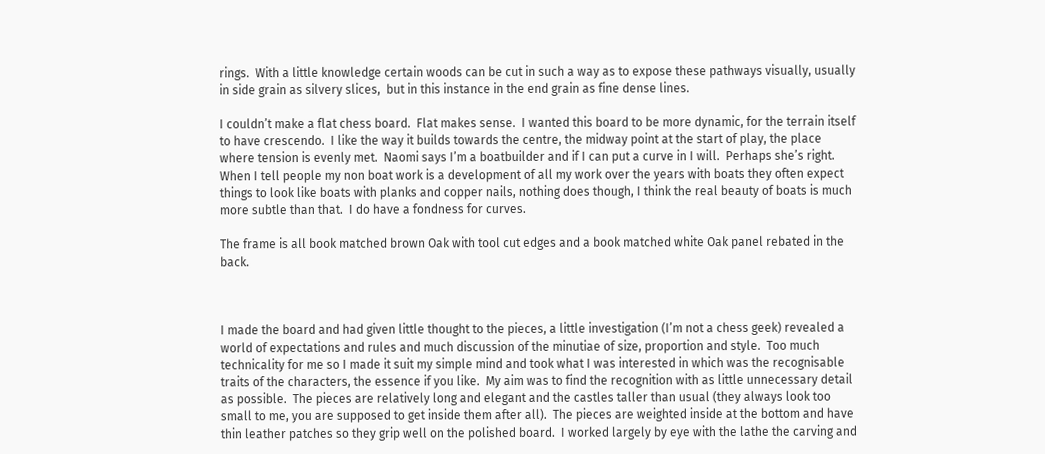rings.  With a little knowledge certain woods can be cut in such a way as to expose these pathways visually, usually in side grain as silvery slices,  but in this instance in the end grain as fine dense lines.

I couldn’t make a flat chess board.  Flat makes sense.  I wanted this board to be more dynamic, for the terrain itself to have crescendo.  I like the way it builds towards the centre, the midway point at the start of play, the place where tension is evenly met.  Naomi says I’m a boatbuilder and if I can put a curve in I will.  Perhaps she’s right.  When I tell people my non boat work is a development of all my work over the years with boats they often expect things to look like boats with planks and copper nails, nothing does though, I think the real beauty of boats is much more subtle than that.  I do have a fondness for curves.

The frame is all book matched brown Oak with tool cut edges and a book matched white Oak panel rebated in the back.



I made the board and had given little thought to the pieces, a little investigation (I’m not a chess geek) revealed a world of expectations and rules and much discussion of the minutiae of size, proportion and style.  Too much technicality for me so I made it suit my simple mind and took what I was interested in which was the recognisable traits of the characters, the essence if you like.  My aim was to find the recognition with as little unnecessary detail as possible.  The pieces are relatively long and elegant and the castles taller than usual (they always look too small to me, you are supposed to get inside them after all).  The pieces are weighted inside at the bottom and have thin leather patches so they grip well on the polished board.  I worked largely by eye with the lathe the carving and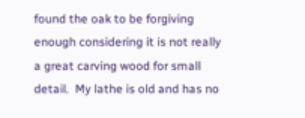found the oak to be forgiving enough considering it is not really a great carving wood for small detail.  My lathe is old and has no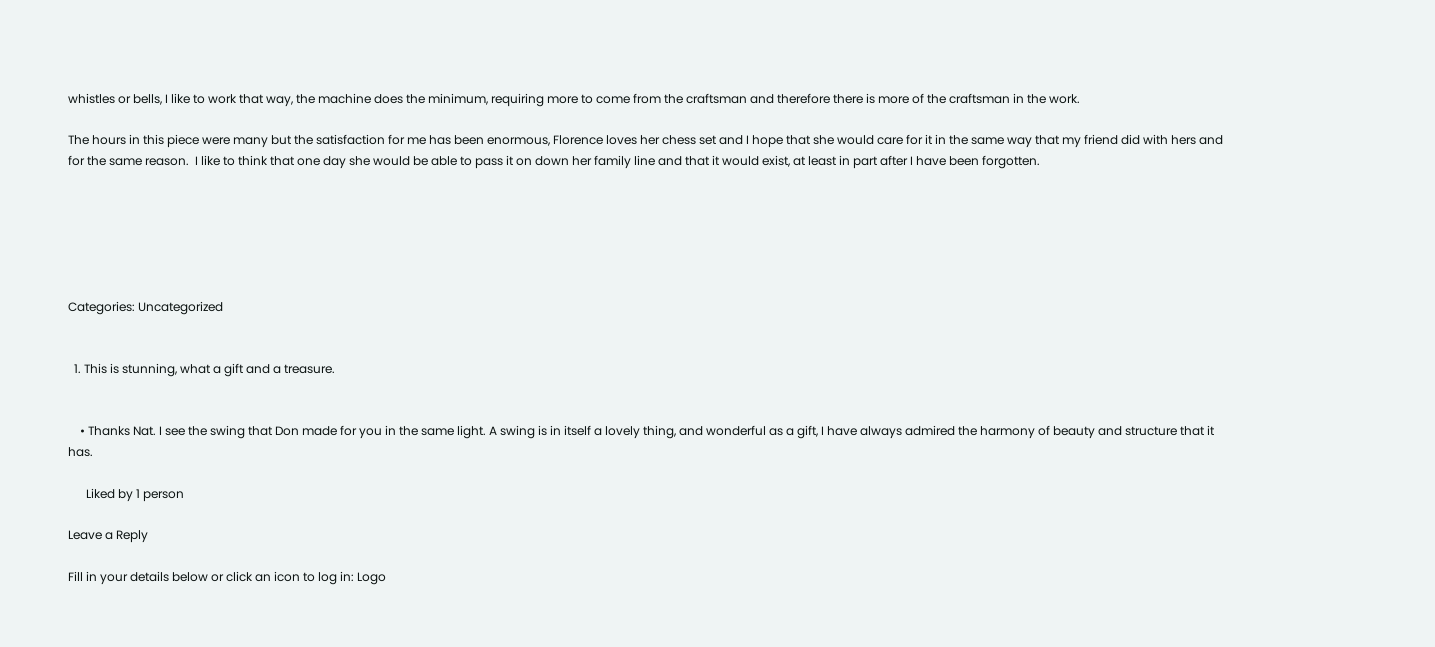whistles or bells, I like to work that way, the machine does the minimum, requiring more to come from the craftsman and therefore there is more of the craftsman in the work.

The hours in this piece were many but the satisfaction for me has been enormous, Florence loves her chess set and I hope that she would care for it in the same way that my friend did with hers and for the same reason.  I like to think that one day she would be able to pass it on down her family line and that it would exist, at least in part after I have been forgotten.






Categories: Uncategorized


  1. This is stunning, what a gift and a treasure.


    • Thanks Nat. I see the swing that Don made for you in the same light. A swing is in itself a lovely thing, and wonderful as a gift, I have always admired the harmony of beauty and structure that it has.

      Liked by 1 person

Leave a Reply

Fill in your details below or click an icon to log in: Logo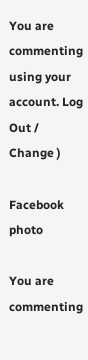You are commenting using your account. Log Out /  Change )

Facebook photo

You are commenting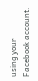using your Facebook account.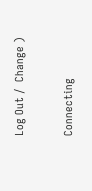Log Out /  Change )

Connecting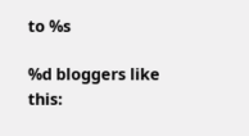to %s

%d bloggers like this: